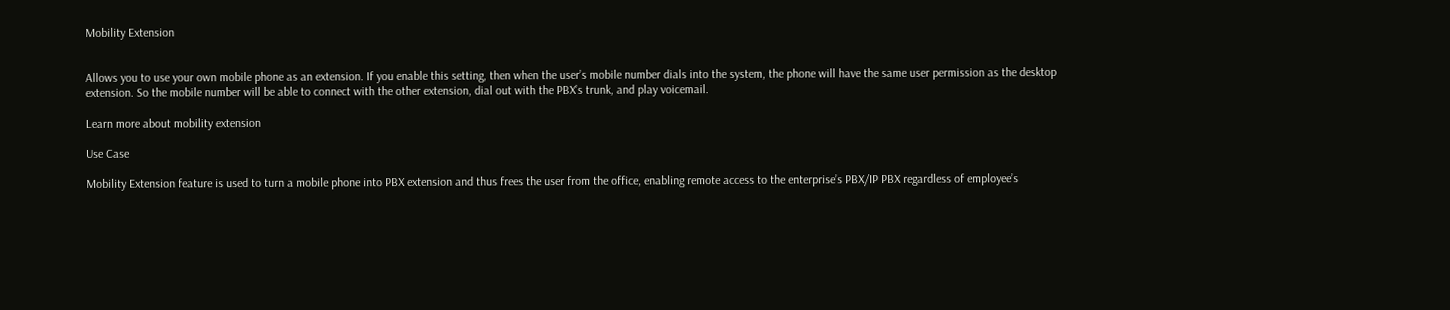Mobility Extension


Allows you to use your own mobile phone as an extension. If you enable this setting, then when the user’s mobile number dials into the system, the phone will have the same user permission as the desktop extension. So the mobile number will be able to connect with the other extension, dial out with the PBX’s trunk, and play voicemail.

Learn more about mobility extension

Use Case

Mobility Extension feature is used to turn a mobile phone into PBX extension and thus frees the user from the office, enabling remote access to the enterprise’s PBX/IP PBX regardless of employee’s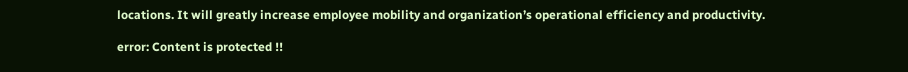locations. It will greatly increase employee mobility and organization’s operational efficiency and productivity.

error: Content is protected !!